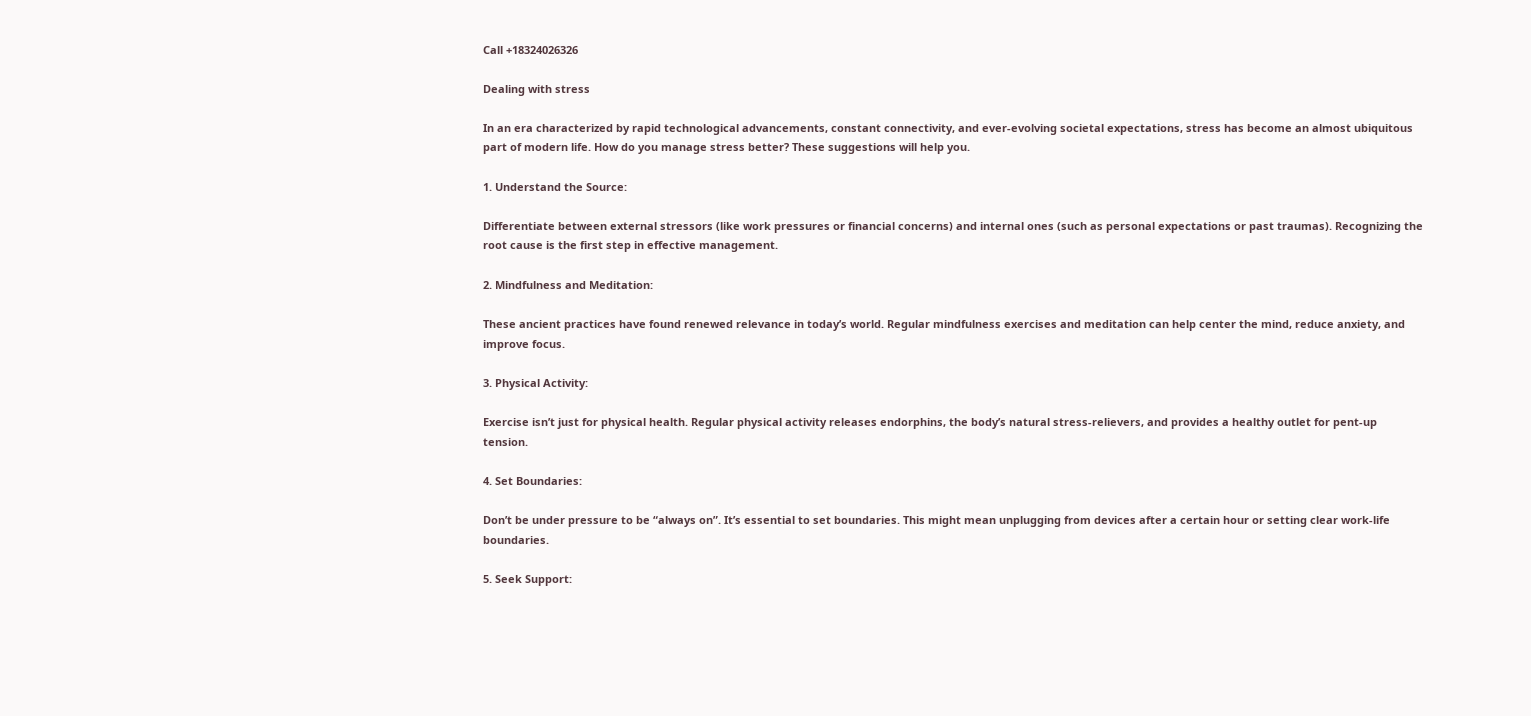Call +18324026326

Dealing with stress

In an era characterized by rapid technological advancements, constant connectivity, and ever-evolving societal expectations, stress has become an almost ubiquitous part of modern life. How do you manage stress better? These suggestions will help you.

1. Understand the Source:

Differentiate between external stressors (like work pressures or financial concerns) and internal ones (such as personal expectations or past traumas). Recognizing the root cause is the first step in effective management.

2. Mindfulness and Meditation:

These ancient practices have found renewed relevance in today’s world. Regular mindfulness exercises and meditation can help center the mind, reduce anxiety, and improve focus.

3. Physical Activity:

Exercise isn’t just for physical health. Regular physical activity releases endorphins, the body’s natural stress-relievers, and provides a healthy outlet for pent-up tension.

4. Set Boundaries:

Don’t be under pressure to be “always on”. It’s essential to set boundaries. This might mean unplugging from devices after a certain hour or setting clear work-life boundaries.

5. Seek Support: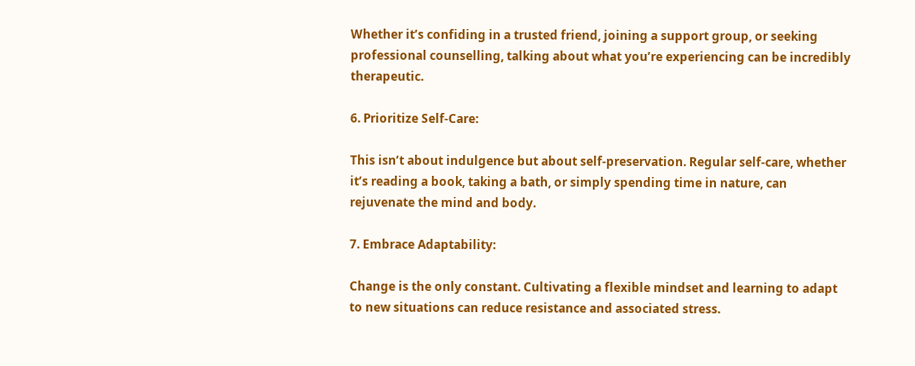Whether it’s confiding in a trusted friend, joining a support group, or seeking professional counselling, talking about what you’re experiencing can be incredibly therapeutic.

6. Prioritize Self-Care:

This isn’t about indulgence but about self-preservation. Regular self-care, whether it’s reading a book, taking a bath, or simply spending time in nature, can rejuvenate the mind and body.

7. Embrace Adaptability:

Change is the only constant. Cultivating a flexible mindset and learning to adapt to new situations can reduce resistance and associated stress.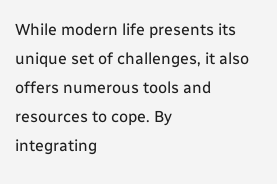While modern life presents its unique set of challenges, it also offers numerous tools and resources to cope. By integrating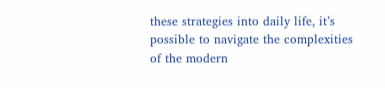these strategies into daily life, it’s possible to navigate the complexities of the modern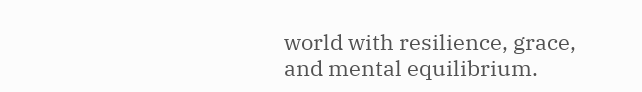world with resilience, grace, and mental equilibrium.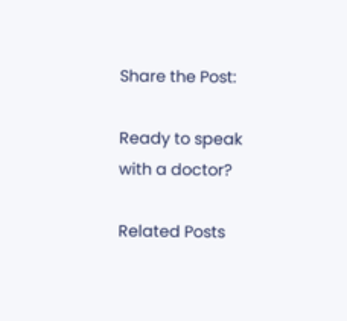Share the Post:

Ready to speak
with a doctor?

Related Posts